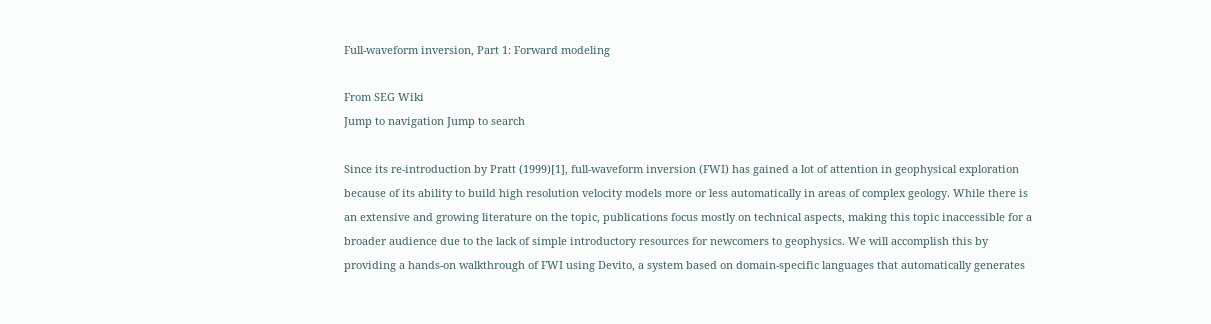Full-waveform inversion, Part 1: Forward modeling

From SEG Wiki
Jump to navigation Jump to search

Since its re-introduction by Pratt (1999)[1], full-waveform inversion (FWI) has gained a lot of attention in geophysical exploration because of its ability to build high resolution velocity models more or less automatically in areas of complex geology. While there is an extensive and growing literature on the topic, publications focus mostly on technical aspects, making this topic inaccessible for a broader audience due to the lack of simple introductory resources for newcomers to geophysics. We will accomplish this by providing a hands-on walkthrough of FWI using Devito, a system based on domain-specific languages that automatically generates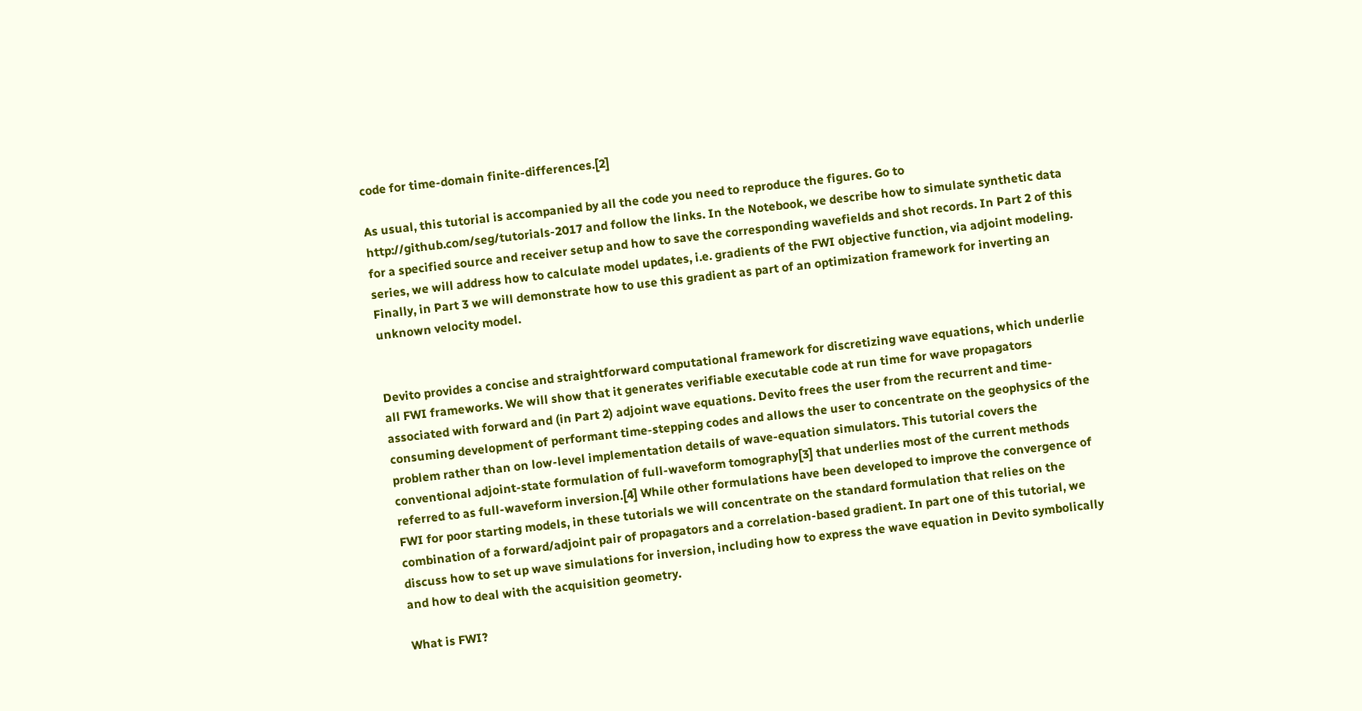code for time-domain finite-differences.[2]

As usual, this tutorial is accompanied by all the code you need to reproduce the figures. Go to http://github.com/seg/tutorials-2017 and follow the links. In the Notebook, we describe how to simulate synthetic data for a specified source and receiver setup and how to save the corresponding wavefields and shot records. In Part 2 of this series, we will address how to calculate model updates, i.e. gradients of the FWI objective function, via adjoint modeling. Finally, in Part 3 we will demonstrate how to use this gradient as part of an optimization framework for inverting an unknown velocity model.


Devito provides a concise and straightforward computational framework for discretizing wave equations, which underlie all FWI frameworks. We will show that it generates verifiable executable code at run time for wave propagators associated with forward and (in Part 2) adjoint wave equations. Devito frees the user from the recurrent and time-consuming development of performant time-stepping codes and allows the user to concentrate on the geophysics of the problem rather than on low-level implementation details of wave-equation simulators. This tutorial covers the conventional adjoint-state formulation of full-waveform tomography[3] that underlies most of the current methods referred to as full-waveform inversion.[4] While other formulations have been developed to improve the convergence of FWI for poor starting models, in these tutorials we will concentrate on the standard formulation that relies on the combination of a forward/adjoint pair of propagators and a correlation-based gradient. In part one of this tutorial, we discuss how to set up wave simulations for inversion, including how to express the wave equation in Devito symbolically and how to deal with the acquisition geometry.

What is FWI?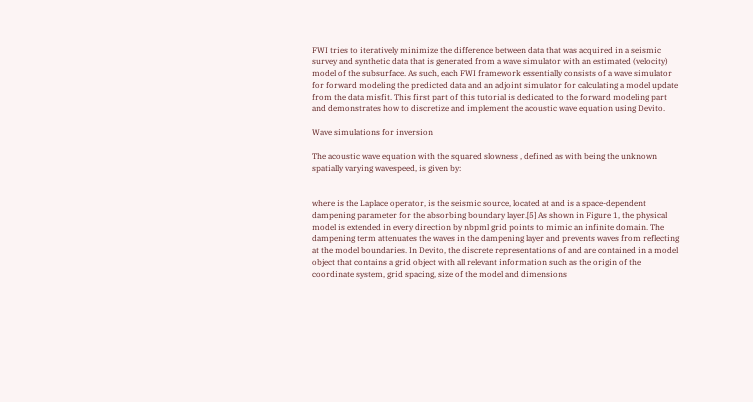FWI tries to iteratively minimize the difference between data that was acquired in a seismic survey and synthetic data that is generated from a wave simulator with an estimated (velocity) model of the subsurface. As such, each FWI framework essentially consists of a wave simulator for forward modeling the predicted data and an adjoint simulator for calculating a model update from the data misfit. This first part of this tutorial is dedicated to the forward modeling part and demonstrates how to discretize and implement the acoustic wave equation using Devito.

Wave simulations for inversion

The acoustic wave equation with the squared slowness , defined as with being the unknown spatially varying wavespeed, is given by:


where is the Laplace operator, is the seismic source, located at and is a space-dependent dampening parameter for the absorbing boundary layer.[5] As shown in Figure 1, the physical model is extended in every direction by nbpml grid points to mimic an infinite domain. The dampening term attenuates the waves in the dampening layer and prevents waves from reflecting at the model boundaries. In Devito, the discrete representations of and are contained in a model object that contains a grid object with all relevant information such as the origin of the coordinate system, grid spacing, size of the model and dimensions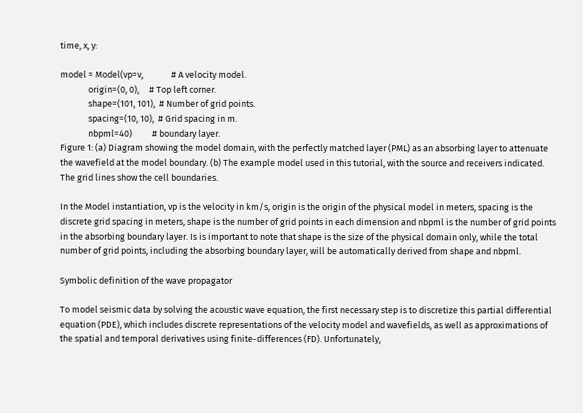time, x, y:

model = Model(vp=v,              # A velocity model.
              origin=(0, 0),     # Top left corner.
              shape=(101, 101),  # Number of grid points.
              spacing=(10, 10),  # Grid spacing in m.
              nbpml=40)          # boundary layer.
Figure 1: (a) Diagram showing the model domain, with the perfectly matched layer (PML) as an absorbing layer to attenuate the wavefield at the model boundary. (b) The example model used in this tutorial, with the source and receivers indicated. The grid lines show the cell boundaries.

In the Model instantiation, vp is the velocity in km/s, origin is the origin of the physical model in meters, spacing is the discrete grid spacing in meters, shape is the number of grid points in each dimension and nbpml is the number of grid points in the absorbing boundary layer. Is is important to note that shape is the size of the physical domain only, while the total number of grid points, including the absorbing boundary layer, will be automatically derived from shape and nbpml.

Symbolic definition of the wave propagator

To model seismic data by solving the acoustic wave equation, the first necessary step is to discretize this partial differential equation (PDE), which includes discrete representations of the velocity model and wavefields, as well as approximations of the spatial and temporal derivatives using finite-differences (FD). Unfortunately,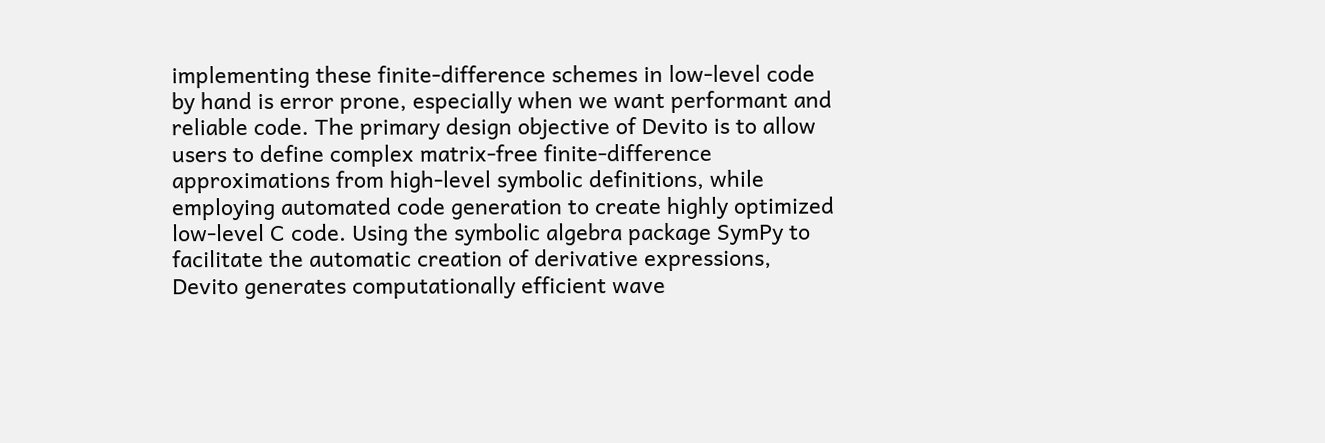implementing these finite-difference schemes in low-level code by hand is error prone, especially when we want performant and reliable code. The primary design objective of Devito is to allow users to define complex matrix-free finite-difference approximations from high-level symbolic definitions, while employing automated code generation to create highly optimized low-level C code. Using the symbolic algebra package SymPy to facilitate the automatic creation of derivative expressions, Devito generates computationally efficient wave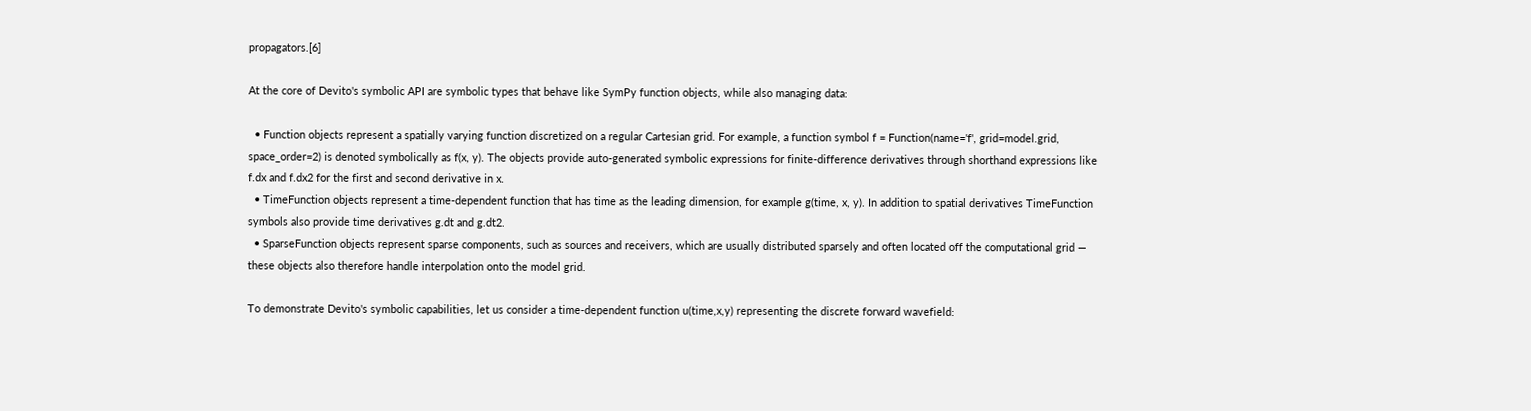propagators.[6]

At the core of Devito's symbolic API are symbolic types that behave like SymPy function objects, while also managing data:

  • Function objects represent a spatially varying function discretized on a regular Cartesian grid. For example, a function symbol f = Function(name='f', grid=model.grid, space_order=2) is denoted symbolically as f(x, y). The objects provide auto-generated symbolic expressions for finite-difference derivatives through shorthand expressions like f.dx and f.dx2 for the first and second derivative in x.
  • TimeFunction objects represent a time-dependent function that has time as the leading dimension, for example g(time, x, y). In addition to spatial derivatives TimeFunction symbols also provide time derivatives g.dt and g.dt2.
  • SparseFunction objects represent sparse components, such as sources and receivers, which are usually distributed sparsely and often located off the computational grid — these objects also therefore handle interpolation onto the model grid.

To demonstrate Devito's symbolic capabilities, let us consider a time-dependent function u(time,x,y) representing the discrete forward wavefield: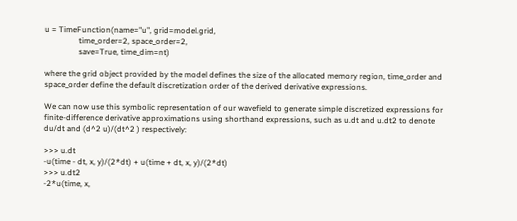u = TimeFunction(name="u", grid=model.grid,
                 time_order=2, space_order=2,
                 save=True, time_dim=nt)

where the grid object provided by the model defines the size of the allocated memory region, time_order and space_order define the default discretization order of the derived derivative expressions.

We can now use this symbolic representation of our wavefield to generate simple discretized expressions for finite-difference derivative approximations using shorthand expressions, such as u.dt and u.dt2 to denote du/dt and (d^2 u)/(dt^2 ) respectively:

>>> u.dt
-u(time - dt, x, y)/(2*dt) + u(time + dt, x, y)/(2*dt)
>>> u.dt2
-2*u(time, x,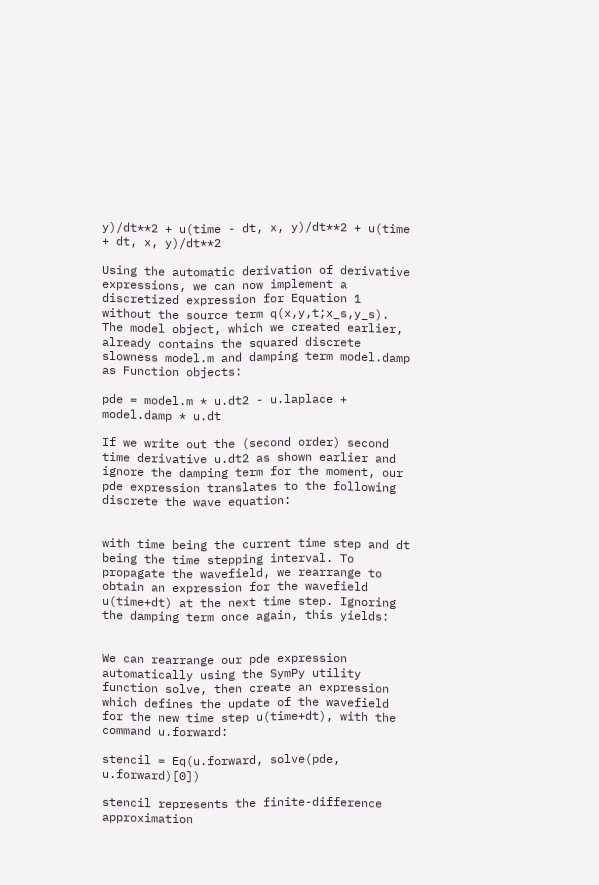y)/dt**2 + u(time - dt, x, y)/dt**2 + u(time + dt, x, y)/dt**2

Using the automatic derivation of derivative expressions, we can now implement a discretized expression for Equation 1 without the source term q(x,y,t;x_s,y_s). The model object, which we created earlier, already contains the squared discrete slowness model.m and damping term model.damp as Function objects:

pde = model.m * u.dt2 - u.laplace + model.damp * u.dt

If we write out the (second order) second time derivative u.dt2 as shown earlier and ignore the damping term for the moment, our pde expression translates to the following discrete the wave equation:


with time being the current time step and dt being the time stepping interval. To propagate the wavefield, we rearrange to obtain an expression for the wavefield u(time+dt) at the next time step. Ignoring the damping term once again, this yields:


We can rearrange our pde expression automatically using the SymPy utility function solve, then create an expression which defines the update of the wavefield for the new time step u(time+dt), with the command u.forward:

stencil = Eq(u.forward, solve(pde, u.forward)[0])

stencil represents the finite-difference approximation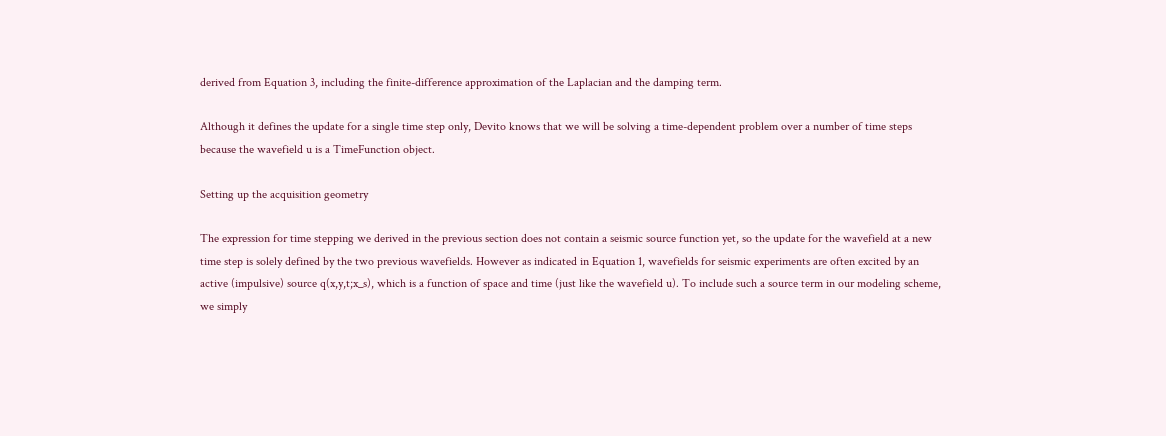derived from Equation 3, including the finite-difference approximation of the Laplacian and the damping term.

Although it defines the update for a single time step only, Devito knows that we will be solving a time-dependent problem over a number of time steps because the wavefield u is a TimeFunction object.

Setting up the acquisition geometry

The expression for time stepping we derived in the previous section does not contain a seismic source function yet, so the update for the wavefield at a new time step is solely defined by the two previous wavefields. However as indicated in Equation 1, wavefields for seismic experiments are often excited by an active (impulsive) source q(x,y,t;x_s), which is a function of space and time (just like the wavefield u). To include such a source term in our modeling scheme, we simply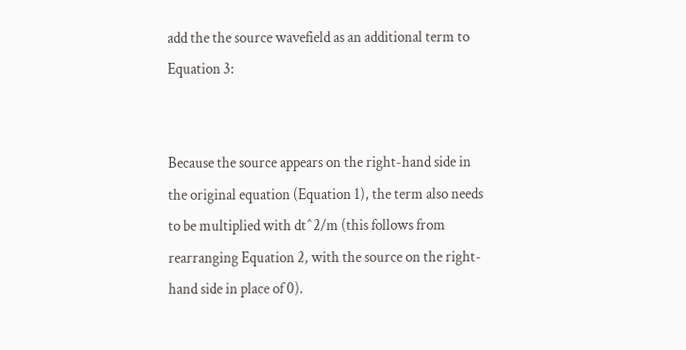add the the source wavefield as an additional term to Equation 3:


Because the source appears on the right-hand side in the original equation (Equation 1), the term also needs to be multiplied with dt^2/m (this follows from rearranging Equation 2, with the source on the right-hand side in place of 0).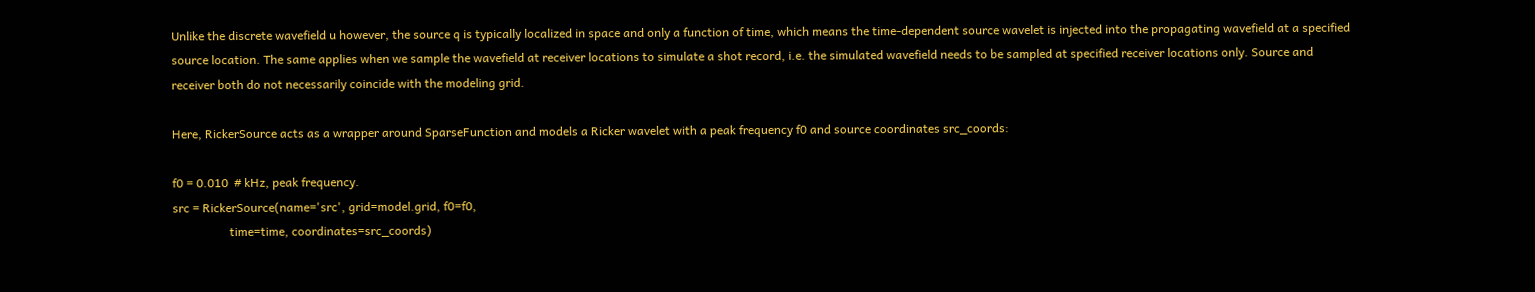Unlike the discrete wavefield u however, the source q is typically localized in space and only a function of time, which means the time-dependent source wavelet is injected into the propagating wavefield at a specified source location. The same applies when we sample the wavefield at receiver locations to simulate a shot record, i.e. the simulated wavefield needs to be sampled at specified receiver locations only. Source and receiver both do not necessarily coincide with the modeling grid.

Here, RickerSource acts as a wrapper around SparseFunction and models a Ricker wavelet with a peak frequency f0 and source coordinates src_coords:

f0 = 0.010  # kHz, peak frequency.
src = RickerSource(name='src', grid=model.grid, f0=f0,
                   time=time, coordinates=src_coords)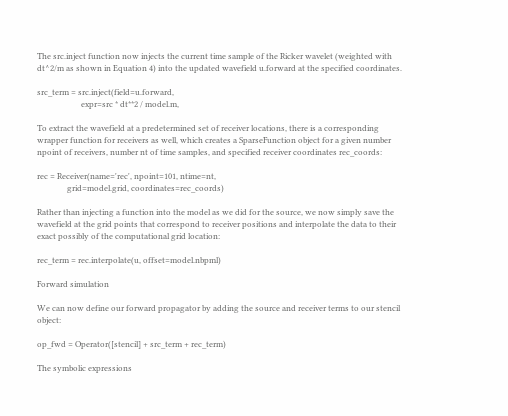The src.inject function now injects the current time sample of the Ricker wavelet (weighted with dt^2/m as shown in Equation 4) into the updated wavefield u.forward at the specified coordinates.

src_term = src.inject(field=u.forward,
                      expr=src * dt**2 / model.m,

To extract the wavefield at a predetermined set of receiver locations, there is a corresponding wrapper function for receivers as well, which creates a SparseFunction object for a given number npoint of receivers, number nt of time samples, and specified receiver coordinates rec_coords:

rec = Receiver(name='rec', npoint=101, ntime=nt,
               grid=model.grid, coordinates=rec_coords)

Rather than injecting a function into the model as we did for the source, we now simply save the wavefield at the grid points that correspond to receiver positions and interpolate the data to their exact possibly of the computational grid location:

rec_term = rec.interpolate(u, offset=model.nbpml)

Forward simulation

We can now define our forward propagator by adding the source and receiver terms to our stencil object:

op_fwd = Operator([stencil] + src_term + rec_term)

The symbolic expressions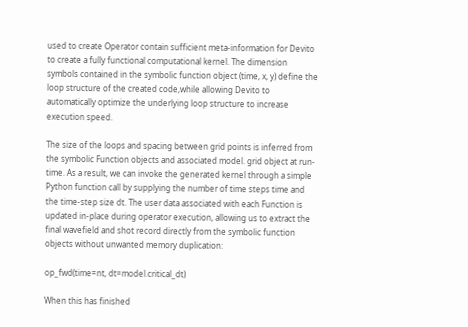used to create Operator contain sufficient meta-information for Devito to create a fully functional computational kernel. The dimension symbols contained in the symbolic function object (time, x, y) define the loop structure of the created code,while allowing Devito to automatically optimize the underlying loop structure to increase execution speed.

The size of the loops and spacing between grid points is inferred from the symbolic Function objects and associated model. grid object at run-time. As a result, we can invoke the generated kernel through a simple Python function call by supplying the number of time steps time and the time-step size dt. The user data associated with each Function is updated in-place during operator execution, allowing us to extract the final wavefield and shot record directly from the symbolic function objects without unwanted memory duplication:

op_fwd(time=nt, dt=model.critical_dt)

When this has finished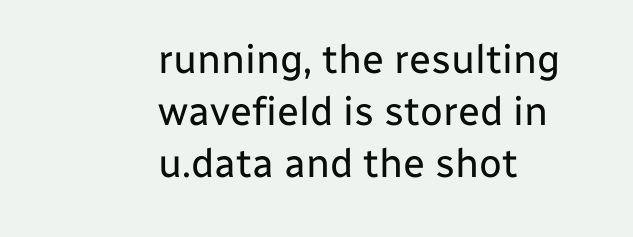running, the resulting wavefield is stored in u.data and the shot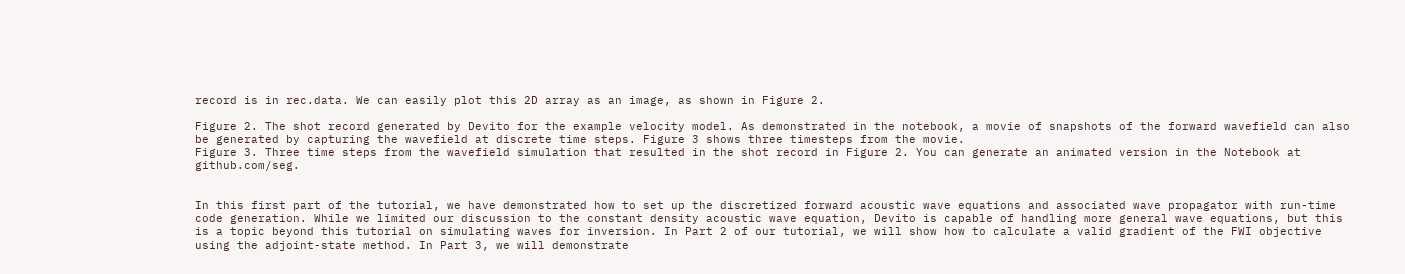record is in rec.data. We can easily plot this 2D array as an image, as shown in Figure 2.

Figure 2. The shot record generated by Devito for the example velocity model. As demonstrated in the notebook, a movie of snapshots of the forward wavefield can also be generated by capturing the wavefield at discrete time steps. Figure 3 shows three timesteps from the movie.
Figure 3. Three time steps from the wavefield simulation that resulted in the shot record in Figure 2. You can generate an animated version in the Notebook at github.com/seg.


In this first part of the tutorial, we have demonstrated how to set up the discretized forward acoustic wave equations and associated wave propagator with run-time code generation. While we limited our discussion to the constant density acoustic wave equation, Devito is capable of handling more general wave equations, but this is a topic beyond this tutorial on simulating waves for inversion. In Part 2 of our tutorial, we will show how to calculate a valid gradient of the FWI objective using the adjoint-state method. In Part 3, we will demonstrate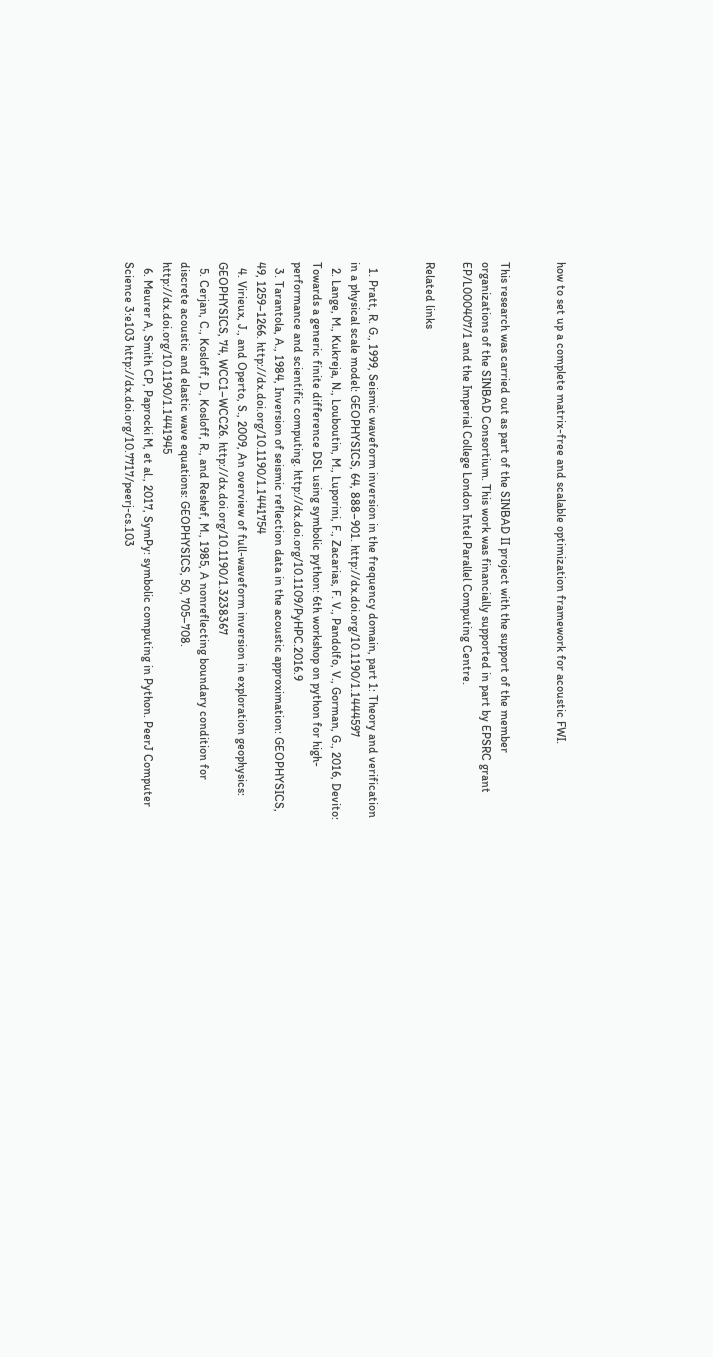how to set up a complete matrix-free and scalable optimization framework for acoustic FWI.


This research was carried out as part of the SINBAD II project with the support of the member organizations of the SINBAD Consortium. This work was financially supported in part by EPSRC grant EP/L000407/1 and the Imperial College London Intel Parallel Computing Centre.

Related links


  1. Pratt, R. G., 1999, Seismic waveform inversion in the frequency domain, part 1: Theory and verification in a physical scale model: GEOPHYSICS, 64, 888–901. http://dx.doi.org/10.1190/1.1444597
  2. Lange, M., Kukreja, N., Louboutin, M., Luporini, F., Zacarias, F. V., Pandolfo, V., Gorman, G., 2016, Devito: Towards a generic finite difference DSL using symbolic python: 6th workshop on python for high-performance and scientific computing. http://dx.doi.org/10.1109/PyHPC.2016.9
  3. Tarantola, A., 1984, Inversion of seismic reflection data in the acoustic approximation: GEOPHYSICS, 49, 1259–1266. http://dx.doi.org/10.1190/1.1441754
  4. Virieux, J., and Operto, S., 2009, An overview of full-waveform inversion in exploration geophysics: GEOPHYSICS, 74, WCC1–WCC26. http://dx.doi.org/10.1190/1.3238367
  5. Cerjan, C., Kosloff, D., Kosloff, R., and Reshef, M., 1985, A nonreflecting boundary condition for discrete acoustic and elastic wave equations: GEOPHYSICS, 50, 705–708. http://dx.doi.org/10.1190/1.1441945
  6. Meurer A, Smith CP, Paprocki M, et al., 2017, SymPy: symbolic computing in Python. PeerJ Computer Science 3:e103 http://dx.doi.org/10.7717/peerj-cs.103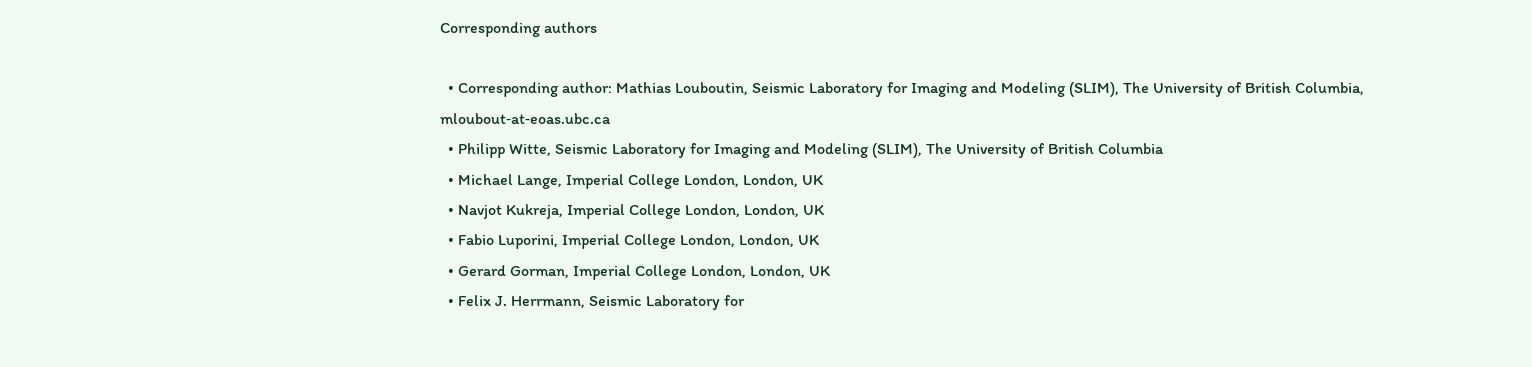Corresponding authors

  • Corresponding author: Mathias Louboutin, Seismic Laboratory for Imaging and Modeling (SLIM), The University of British Columbia, mloubout‐at‐eoas.ubc.ca
  • Philipp Witte, Seismic Laboratory for Imaging and Modeling (SLIM), The University of British Columbia
  • Michael Lange, Imperial College London, London, UK
  • Navjot Kukreja, Imperial College London, London, UK
  • Fabio Luporini, Imperial College London, London, UK
  • Gerard Gorman, Imperial College London, London, UK
  • Felix J. Herrmann, Seismic Laboratory for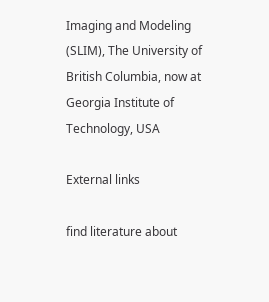Imaging and Modeling (SLIM), The University of British Columbia, now at Georgia Institute of Technology, USA

External links

find literature about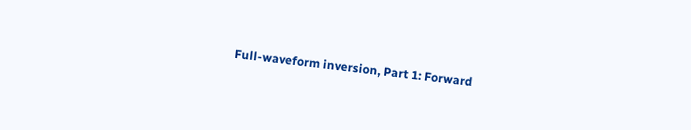Full-waveform inversion, Part 1: Forward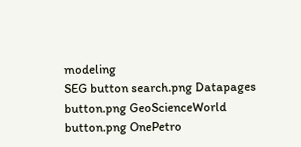modeling
SEG button search.png Datapages button.png GeoScienceWorld button.png OnePetro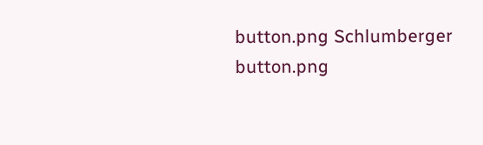button.png Schlumberger button.png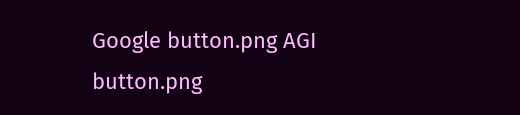Google button.png AGI button.png